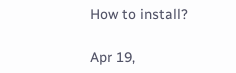How to install?

Apr 19,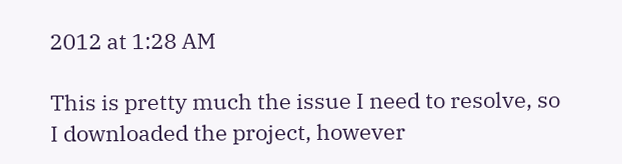2012 at 1:28 AM

This is pretty much the issue I need to resolve, so I downloaded the project, however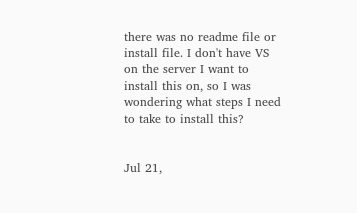there was no readme file or install file. I don't have VS on the server I want to install this on, so I was wondering what steps I need to take to install this?


Jul 21,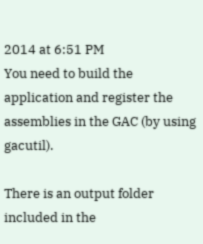2014 at 6:51 PM
You need to build the application and register the assemblies in the GAC (by using gacutil).

There is an output folder included in the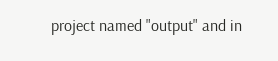project named "output" and in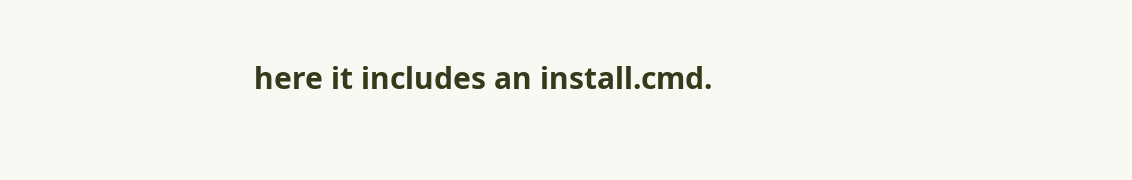here it includes an install.cmd.